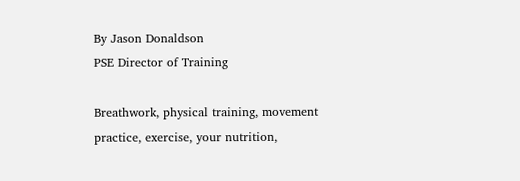By Jason Donaldson
PSE Director of Training

Breathwork, physical training, movement practice, exercise, your nutrition,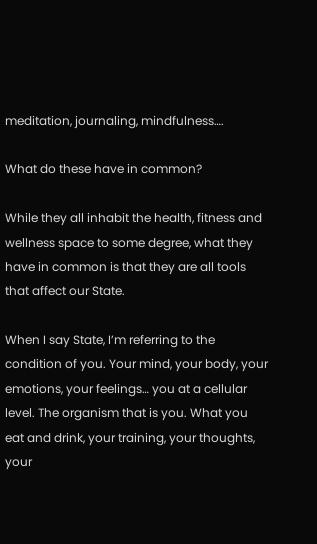meditation, journaling, mindfulness….

What do these have in common?

While they all inhabit the health, fitness and wellness space to some degree, what they have in common is that they are all tools that affect our State.

When I say State, I’m referring to the condition of you. Your mind, your body, your emotions, your feelings… you at a cellular level. The organism that is you. What you eat and drink, your training, your thoughts, your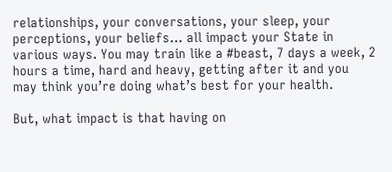relationships, your conversations, your sleep, your perceptions, your beliefs… all impact your State in various ways. You may train like a #beast, 7 days a week, 2 hours a time, hard and heavy, getting after it and you may think you’re doing what’s best for your health.

But, what impact is that having on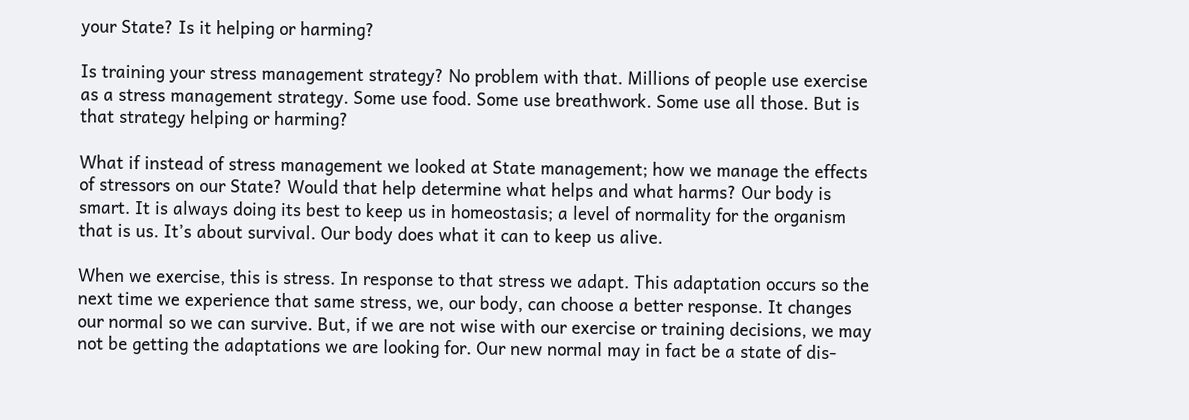your State? Is it helping or harming?

Is training your stress management strategy? No problem with that. Millions of people use exercise as a stress management strategy. Some use food. Some use breathwork. Some use all those. But is that strategy helping or harming?

What if instead of stress management we looked at State management; how we manage the effects of stressors on our State? Would that help determine what helps and what harms? Our body is smart. It is always doing its best to keep us in homeostasis; a level of normality for the organism that is us. It’s about survival. Our body does what it can to keep us alive.

When we exercise, this is stress. In response to that stress we adapt. This adaptation occurs so the next time we experience that same stress, we, our body, can choose a better response. It changes our normal so we can survive. But, if we are not wise with our exercise or training decisions, we may not be getting the adaptations we are looking for. Our new normal may in fact be a state of dis-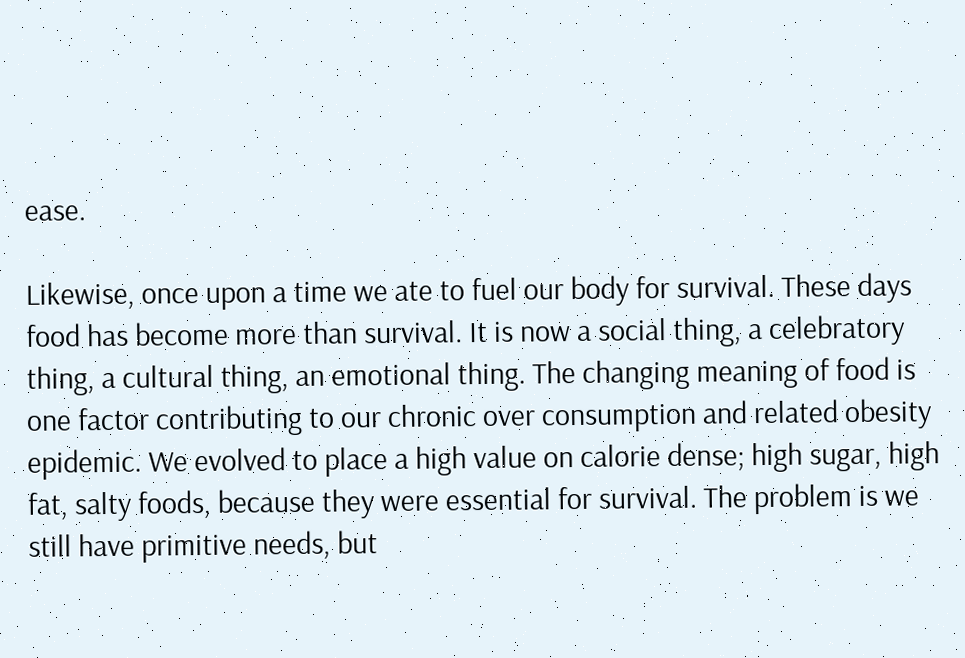ease.

Likewise, once upon a time we ate to fuel our body for survival. These days food has become more than survival. It is now a social thing, a celebratory thing, a cultural thing, an emotional thing. The changing meaning of food is one factor contributing to our chronic over consumption and related obesity epidemic. We evolved to place a high value on calorie dense; high sugar, high fat, salty foods, because they were essential for survival. The problem is we still have primitive needs, but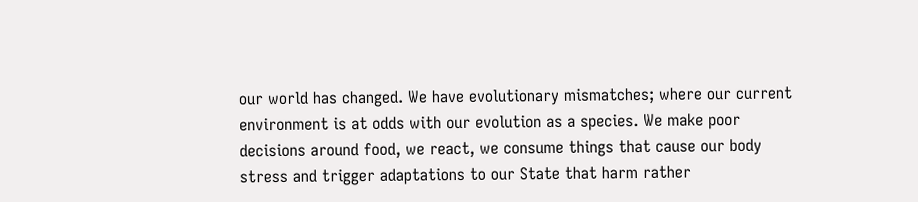our world has changed. We have evolutionary mismatches; where our current environment is at odds with our evolution as a species. We make poor decisions around food, we react, we consume things that cause our body stress and trigger adaptations to our State that harm rather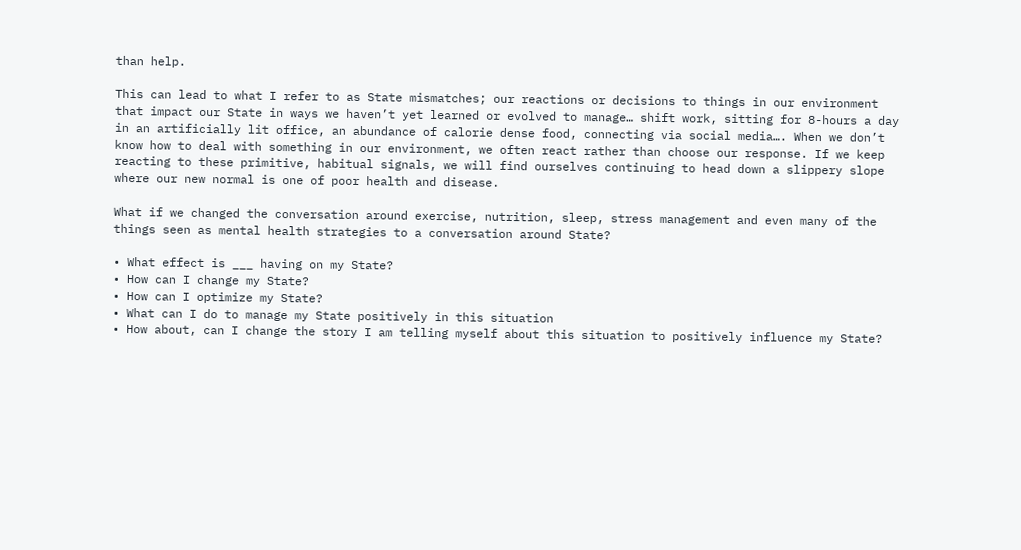than help.

This can lead to what I refer to as State mismatches; our reactions or decisions to things in our environment that impact our State in ways we haven’t yet learned or evolved to manage… shift work, sitting for 8-hours a day in an artificially lit office, an abundance of calorie dense food, connecting via social media…. When we don’t know how to deal with something in our environment, we often react rather than choose our response. If we keep reacting to these primitive, habitual signals, we will find ourselves continuing to head down a slippery slope where our new normal is one of poor health and disease.

What if we changed the conversation around exercise, nutrition, sleep, stress management and even many of the things seen as mental health strategies to a conversation around State?

• What effect is ___ having on my State?
• How can I change my State?
• How can I optimize my State?
• What can I do to manage my State positively in this situation
• How about, can I change the story I am telling myself about this situation to positively influence my State?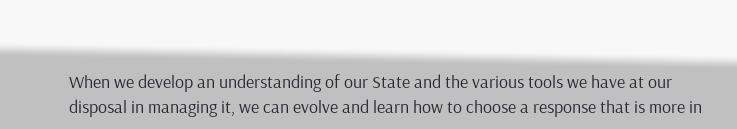When we develop an understanding of our State and the various tools we have at our disposal in managing it, we can evolve and learn how to choose a response that is more in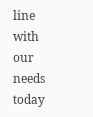line with our needs today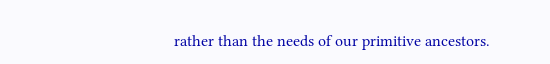rather than the needs of our primitive ancestors.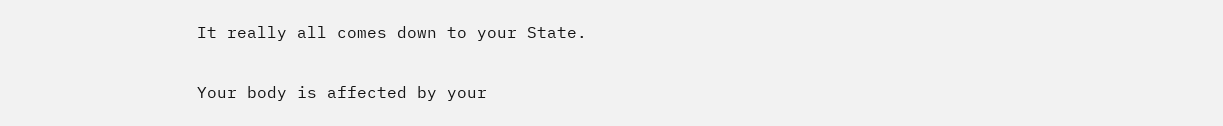It really all comes down to your State.

Your body is affected by your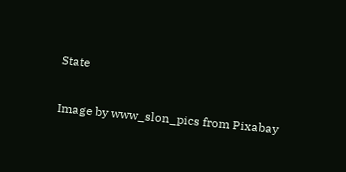State

Image by www_slon_pics from Pixabay